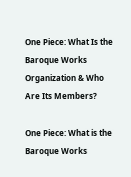One Piece: What Is the Baroque Works Organization & Who Are Its Members?

One Piece: What is the Baroque Works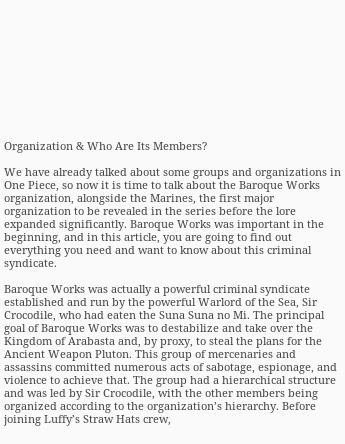Organization & Who Are Its Members?

We have already talked about some groups and organizations in One Piece, so now it is time to talk about the Baroque Works organization, alongside the Marines, the first major organization to be revealed in the series before the lore expanded significantly. Baroque Works was important in the beginning, and in this article, you are going to find out everything you need and want to know about this criminal syndicate.

Baroque Works was actually a powerful criminal syndicate established and run by the powerful Warlord of the Sea, Sir Crocodile, who had eaten the Suna Suna no Mi. The principal goal of Baroque Works was to destabilize and take over the Kingdom of Arabasta and, by proxy, to steal the plans for the Ancient Weapon Pluton. This group of mercenaries and assassins committed numerous acts of sabotage, espionage, and violence to achieve that. The group had a hierarchical structure and was led by Sir Crocodile, with the other members being organized according to the organization’s hierarchy. Before joining Luffy’s Straw Hats crew,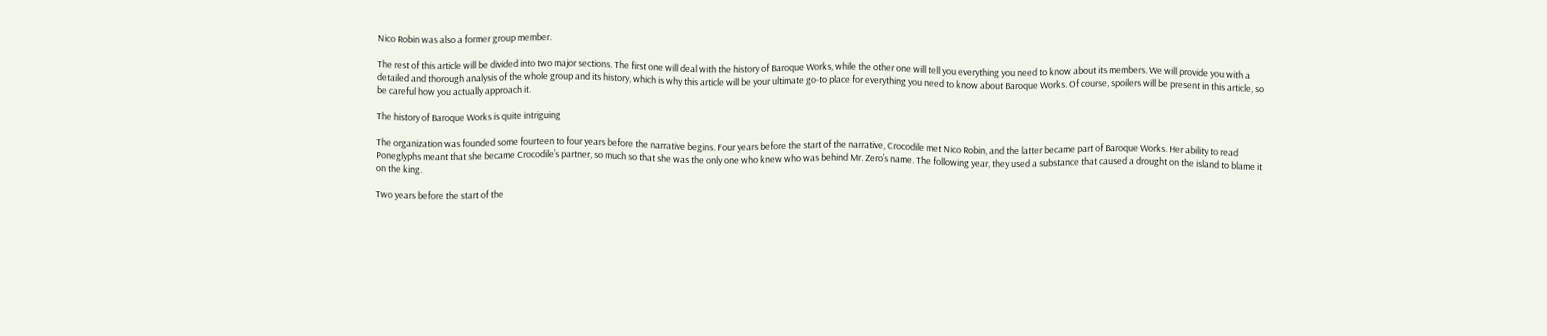Nico Robin was also a former group member.

The rest of this article will be divided into two major sections. The first one will deal with the history of Baroque Works, while the other one will tell you everything you need to know about its members. We will provide you with a detailed and thorough analysis of the whole group and its history, which is why this article will be your ultimate go-to place for everything you need to know about Baroque Works. Of course, spoilers will be present in this article, so be careful how you actually approach it.

The history of Baroque Works is quite intriguing

The organization was founded some fourteen to four years before the narrative begins. Four years before the start of the narrative, Crocodile met Nico Robin, and the latter became part of Baroque Works. Her ability to read Poneglyphs meant that she became Crocodile’s partner, so much so that she was the only one who knew who was behind Mr. Zero’s name. The following year, they used a substance that caused a drought on the island to blame it on the king.

Two years before the start of the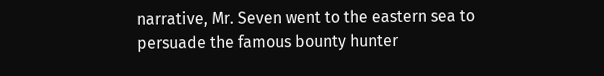narrative, Mr. Seven went to the eastern sea to persuade the famous bounty hunter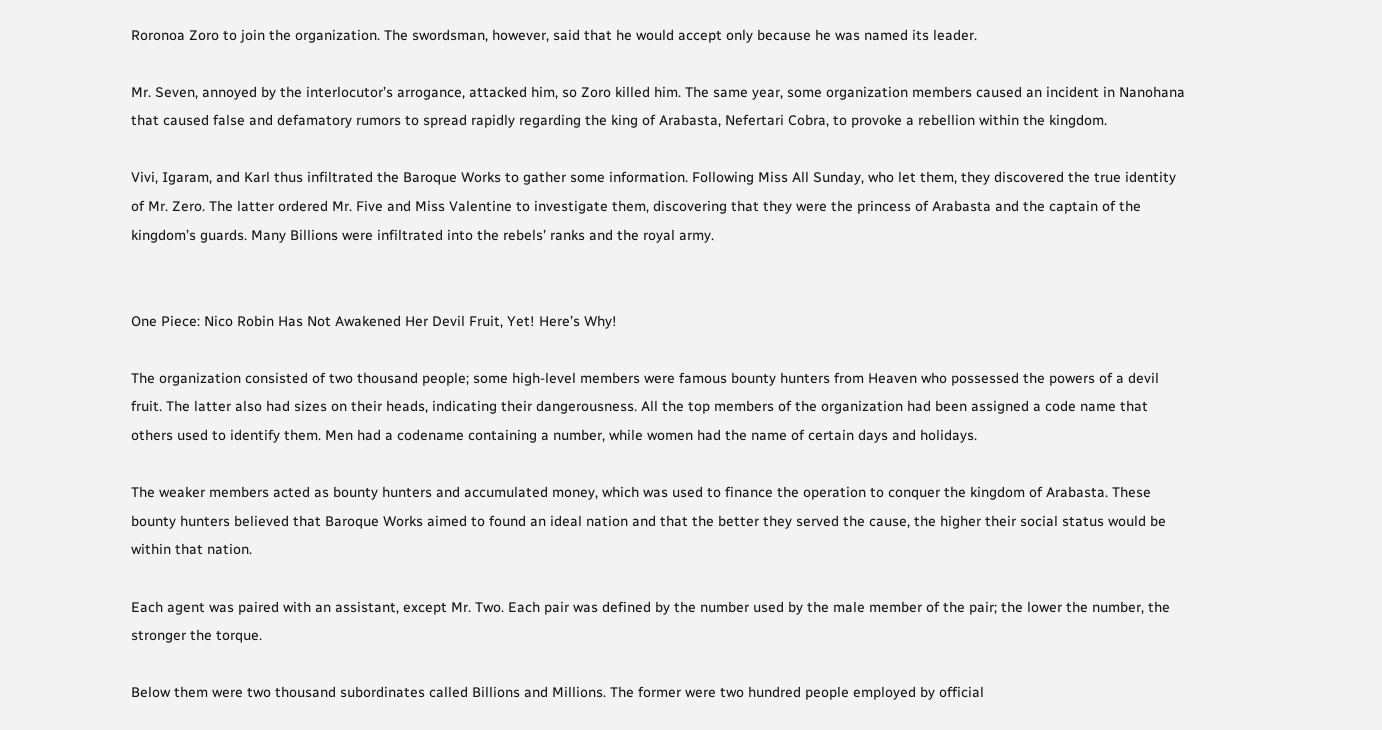Roronoa Zoro to join the organization. The swordsman, however, said that he would accept only because he was named its leader.

Mr. Seven, annoyed by the interlocutor’s arrogance, attacked him, so Zoro killed him. The same year, some organization members caused an incident in Nanohana that caused false and defamatory rumors to spread rapidly regarding the king of Arabasta, Nefertari Cobra, to provoke a rebellion within the kingdom.

Vivi, Igaram, and Karl thus infiltrated the Baroque Works to gather some information. Following Miss All Sunday, who let them, they discovered the true identity of Mr. Zero. The latter ordered Mr. Five and Miss Valentine to investigate them, discovering that they were the princess of Arabasta and the captain of the kingdom’s guards. Many Billions were infiltrated into the rebels’ ranks and the royal army.


One Piece: Nico Robin Has Not Awakened Her Devil Fruit, Yet! Here’s Why!

The organization consisted of two thousand people; some high-level members were famous bounty hunters from Heaven who possessed the powers of a devil fruit. The latter also had sizes on their heads, indicating their dangerousness. All the top members of the organization had been assigned a code name that others used to identify them. Men had a codename containing a number, while women had the name of certain days and holidays.

The weaker members acted as bounty hunters and accumulated money, which was used to finance the operation to conquer the kingdom of Arabasta. These bounty hunters believed that Baroque Works aimed to found an ideal nation and that the better they served the cause, the higher their social status would be within that nation.

Each agent was paired with an assistant, except Mr. Two. Each pair was defined by the number used by the male member of the pair; the lower the number, the stronger the torque.

Below them were two thousand subordinates called Billions and Millions. The former were two hundred people employed by official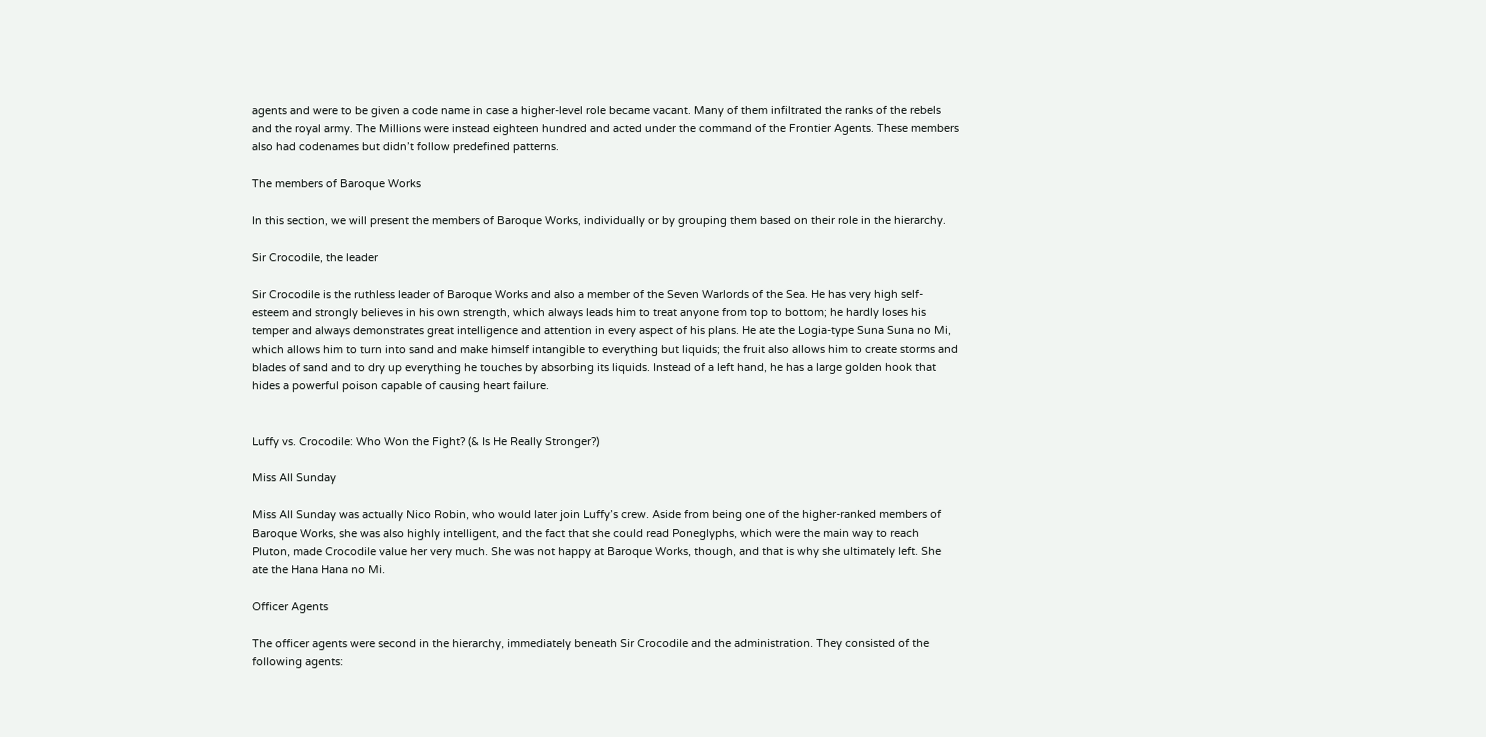agents and were to be given a code name in case a higher-level role became vacant. Many of them infiltrated the ranks of the rebels and the royal army. The Millions were instead eighteen hundred and acted under the command of the Frontier Agents. These members also had codenames but didn’t follow predefined patterns.

The members of Baroque Works

In this section, we will present the members of Baroque Works, individually or by grouping them based on their role in the hierarchy.

Sir Crocodile, the leader

Sir Crocodile is the ruthless leader of Baroque Works and also a member of the Seven Warlords of the Sea. He has very high self-esteem and strongly believes in his own strength, which always leads him to treat anyone from top to bottom; he hardly loses his temper and always demonstrates great intelligence and attention in every aspect of his plans. He ate the Logia-type Suna Suna no Mi, which allows him to turn into sand and make himself intangible to everything but liquids; the fruit also allows him to create storms and blades of sand and to dry up everything he touches by absorbing its liquids. Instead of a left hand, he has a large golden hook that hides a powerful poison capable of causing heart failure.


Luffy vs. Crocodile: Who Won the Fight? (& Is He Really Stronger?)

Miss All Sunday

Miss All Sunday was actually Nico Robin, who would later join Luffy’s crew. Aside from being one of the higher-ranked members of Baroque Works, she was also highly intelligent, and the fact that she could read Poneglyphs, which were the main way to reach Pluton, made Crocodile value her very much. She was not happy at Baroque Works, though, and that is why she ultimately left. She ate the Hana Hana no Mi.

Officer Agents

The officer agents were second in the hierarchy, immediately beneath Sir Crocodile and the administration. They consisted of the following agents: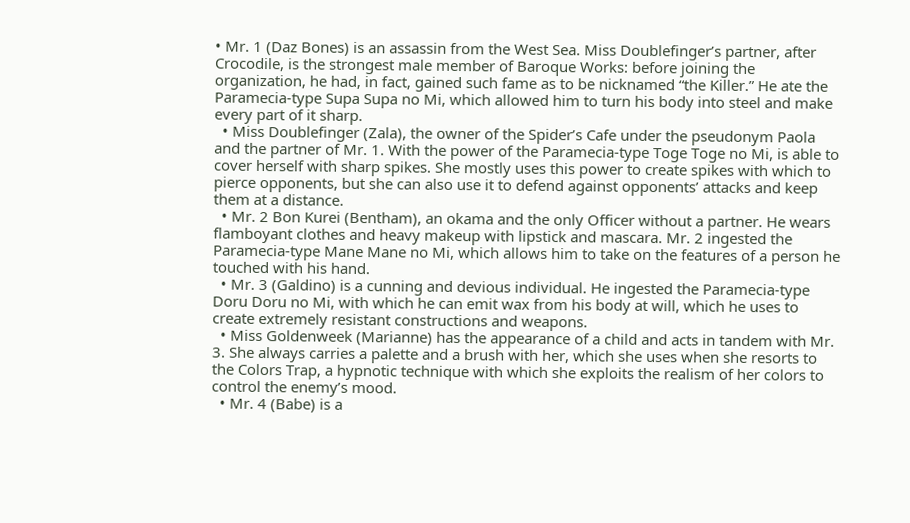• Mr. 1 (Daz Bones) is an assassin from the West Sea. Miss Doublefinger’s partner, after Crocodile, is the strongest male member of Baroque Works: before joining the organization, he had, in fact, gained such fame as to be nicknamed “the Killer.” He ate the Paramecia-type Supa Supa no Mi, which allowed him to turn his body into steel and make every part of it sharp.
  • Miss Doublefinger (Zala), the owner of the Spider’s Cafe under the pseudonym Paola and the partner of Mr. 1. With the power of the Paramecia-type Toge Toge no Mi, is able to cover herself with sharp spikes. She mostly uses this power to create spikes with which to pierce opponents, but she can also use it to defend against opponents’ attacks and keep them at a distance.
  • Mr. 2 Bon Kurei (Bentham), an okama and the only Officer without a partner. He wears flamboyant clothes and heavy makeup with lipstick and mascara. Mr. 2 ingested the Paramecia-type Mane Mane no Mi, which allows him to take on the features of a person he touched with his hand.
  • Mr. 3 (Galdino) is a cunning and devious individual. He ingested the Paramecia-type Doru Doru no Mi, with which he can emit wax from his body at will, which he uses to create extremely resistant constructions and weapons.
  • Miss Goldenweek (Marianne) has the appearance of a child and acts in tandem with Mr. 3. She always carries a palette and a brush with her, which she uses when she resorts to the Colors Trap, a hypnotic technique with which she exploits the realism of her colors to control the enemy’s mood.
  • Mr. 4 (Babe) is a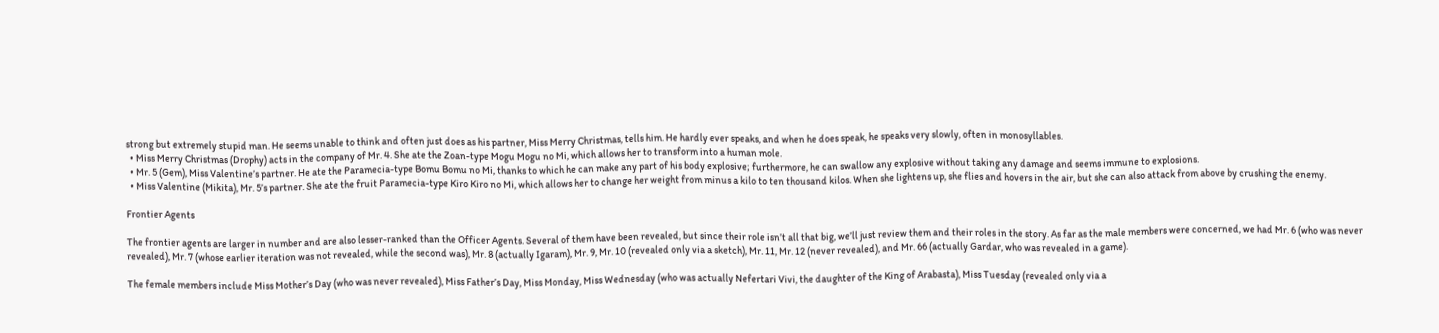strong but extremely stupid man. He seems unable to think and often just does as his partner, Miss Merry Christmas, tells him. He hardly ever speaks, and when he does speak, he speaks very slowly, often in monosyllables.
  • Miss Merry Christmas (Drophy) acts in the company of Mr. 4. She ate the Zoan-type Mogu Mogu no Mi, which allows her to transform into a human mole.
  • Mr. 5 (Gem), Miss Valentine’s partner. He ate the Paramecia-type Bomu Bomu no Mi, thanks to which he can make any part of his body explosive; furthermore, he can swallow any explosive without taking any damage and seems immune to explosions.
  • Miss Valentine (Mikita), Mr. 5’s partner. She ate the fruit Paramecia-type Kiro Kiro no Mi, which allows her to change her weight from minus a kilo to ten thousand kilos. When she lightens up, she flies and hovers in the air, but she can also attack from above by crushing the enemy.

Frontier Agents

The frontier agents are larger in number and are also lesser-ranked than the Officer Agents. Several of them have been revealed, but since their role isn’t all that big, we’ll just review them and their roles in the story. As far as the male members were concerned, we had Mr. 6 (who was never revealed), Mr. 7 (whose earlier iteration was not revealed, while the second was), Mr. 8 (actually Igaram), Mr. 9, Mr. 10 (revealed only via a sketch), Mr. 11, Mr. 12 (never revealed), and Mr. 66 (actually Gardar, who was revealed in a game).

The female members include Miss Mother’s Day (who was never revealed), Miss Father’s Day, Miss Monday, Miss Wednesday (who was actually Nefertari Vivi, the daughter of the King of Arabasta), Miss Tuesday (revealed only via a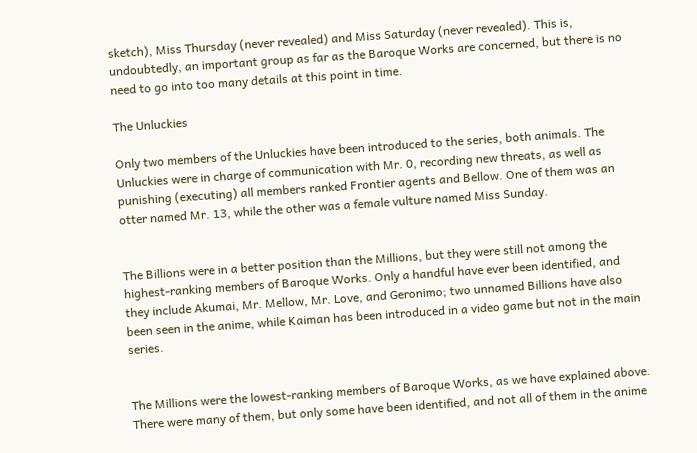sketch), Miss Thursday (never revealed) and Miss Saturday (never revealed). This is, undoubtedly, an important group as far as the Baroque Works are concerned, but there is no need to go into too many details at this point in time.

The Unluckies

Only two members of the Unluckies have been introduced to the series, both animals. The Unluckies were in charge of communication with Mr. 0, recording new threats, as well as punishing (executing) all members ranked Frontier agents and Bellow. One of them was an otter named Mr. 13, while the other was a female vulture named Miss Sunday.


The Billions were in a better position than the Millions, but they were still not among the highest-ranking members of Baroque Works. Only a handful have ever been identified, and they include Akumai, Mr. Mellow, Mr. Love, and Geronimo; two unnamed Billions have also been seen in the anime, while Kaiman has been introduced in a video game but not in the main series.


The Millions were the lowest-ranking members of Baroque Works, as we have explained above. There were many of them, but only some have been identified, and not all of them in the anime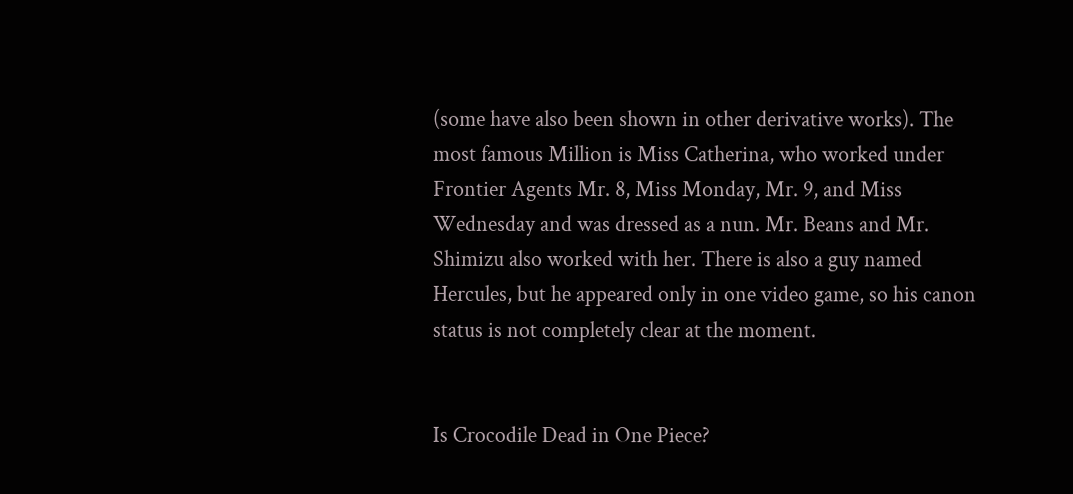(some have also been shown in other derivative works). The most famous Million is Miss Catherina, who worked under Frontier Agents Mr. 8, Miss Monday, Mr. 9, and Miss Wednesday and was dressed as a nun. Mr. Beans and Mr. Shimizu also worked with her. There is also a guy named Hercules, but he appeared only in one video game, so his canon status is not completely clear at the moment.


Is Crocodile Dead in One Piece?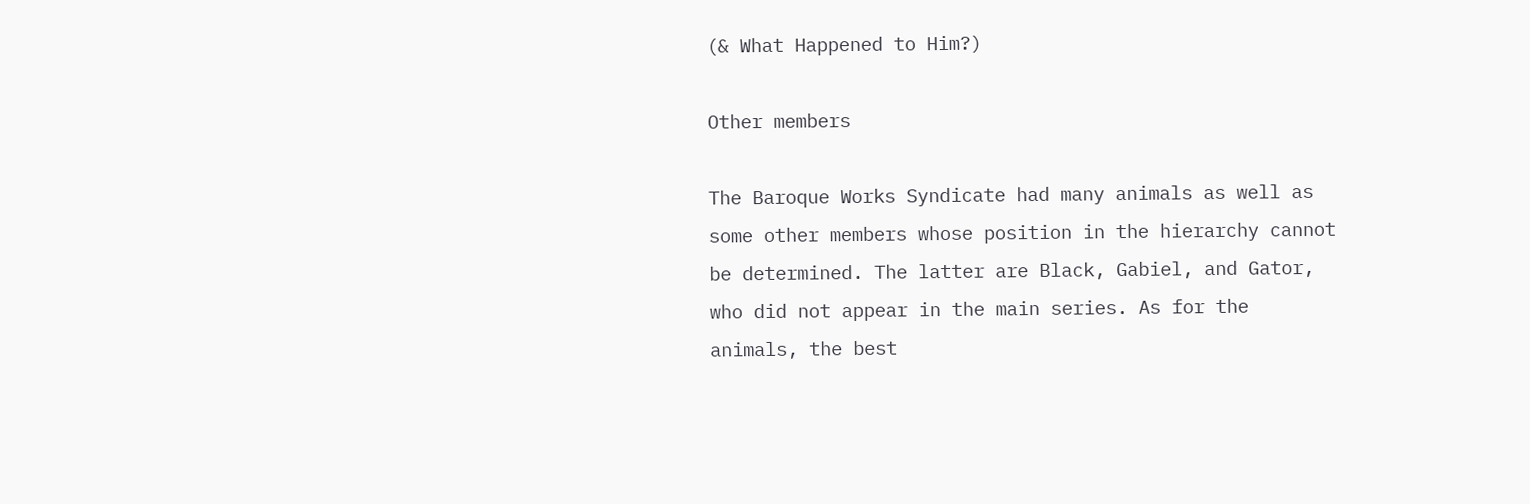(& What Happened to Him?)

Other members

The Baroque Works Syndicate had many animals as well as some other members whose position in the hierarchy cannot be determined. The latter are Black, Gabiel, and Gator, who did not appear in the main series. As for the animals, the best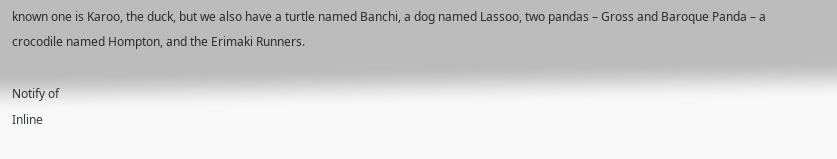known one is Karoo, the duck, but we also have a turtle named Banchi, a dog named Lassoo, two pandas – Gross and Baroque Panda – a crocodile named Hompton, and the Erimaki Runners.

Notify of
Inline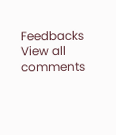Feedbacks
View all comments